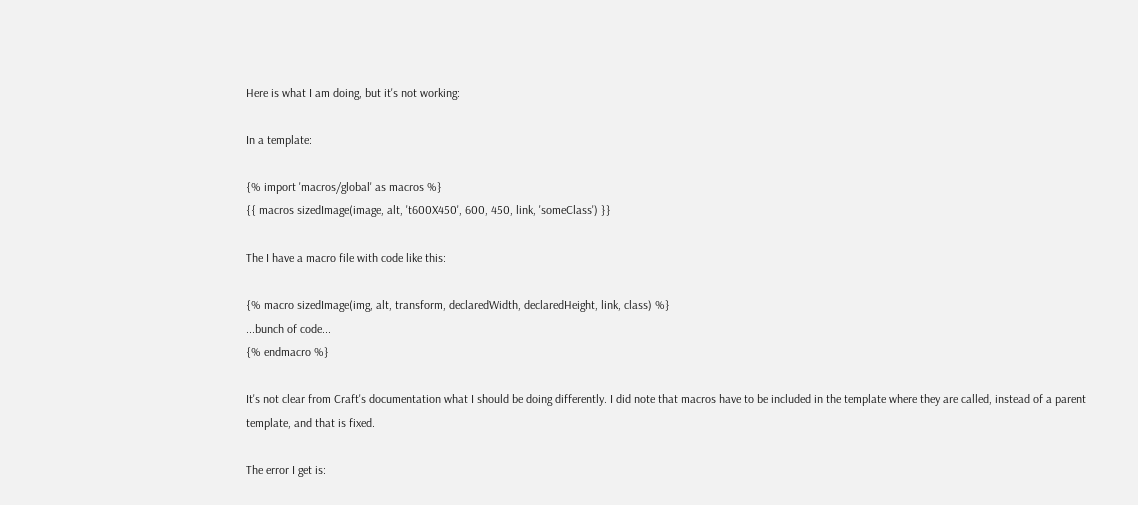Here is what I am doing, but it's not working:

In a template:

{% import 'macros/global' as macros %}
{{ macros sizedImage(image, alt, 't600X450', 600, 450, link, 'someClass') }}

The I have a macro file with code like this:

{% macro sizedImage(img, alt, transform, declaredWidth, declaredHeight, link, class) %}
...bunch of code...
{% endmacro %}

It's not clear from Craft's documentation what I should be doing differently. I did note that macros have to be included in the template where they are called, instead of a parent template, and that is fixed.

The error I get is: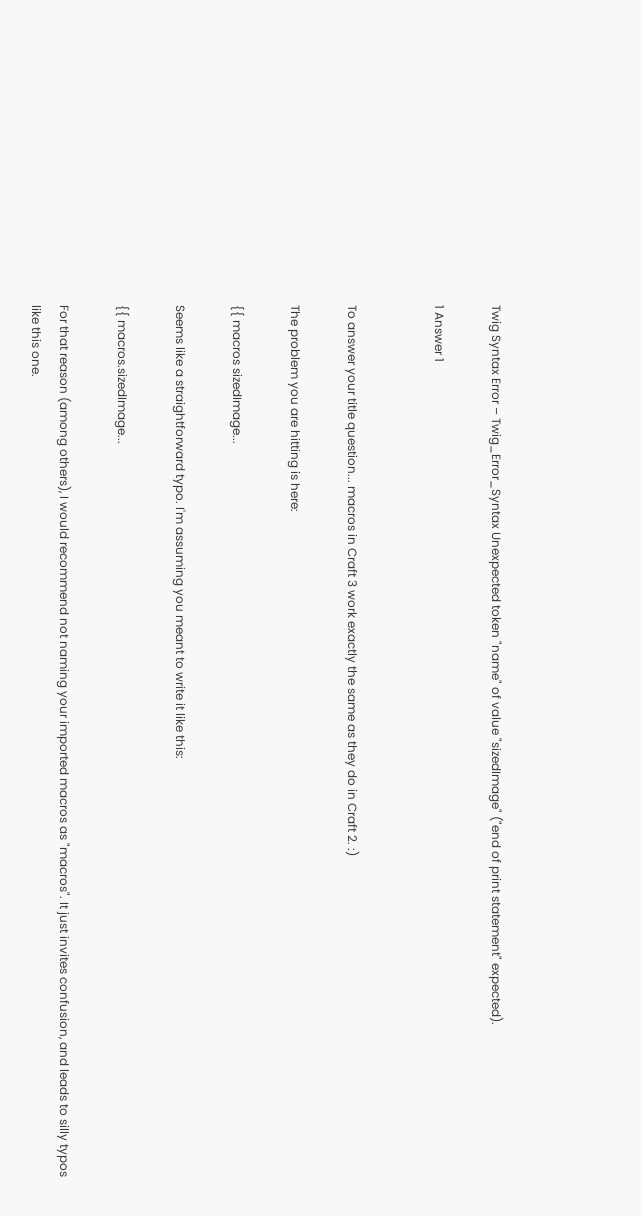Twig Syntax Error – Twig_Error_Syntax Unexpected token "name" of value "sizedImage" ("end of print statement" expected).

1 Answer 1


To answer your title question... macros in Craft 3 work exactly the same as they do in Craft 2. :)

The problem you are hitting is here:

{{ macros sizedImage...

Seems like a straightforward typo. I'm assuming you meant to write it like this:

{{ macros.sizedImage...

For that reason (among others), I would recommend not naming your imported macros as "macros". It just invites confusion, and leads to silly typos like this one.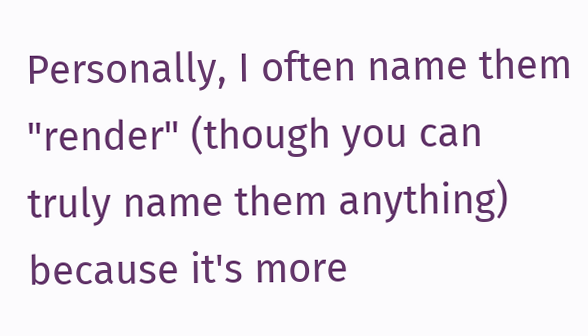Personally, I often name them "render" (though you can truly name them anything) because it's more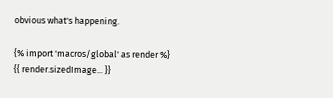obvious what's happening.

{% import 'macros/global' as render %}
{{ render.sizedImage... }}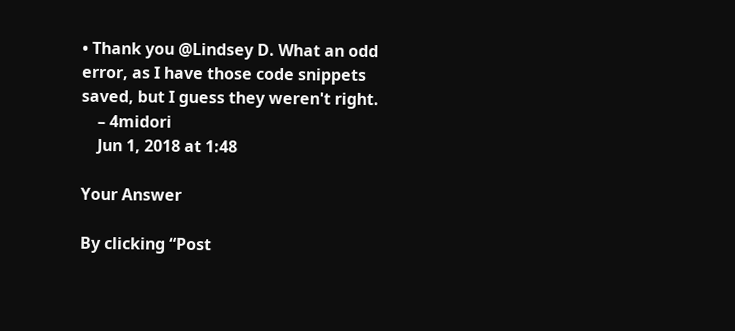• Thank you @Lindsey D. What an odd error, as I have those code snippets saved, but I guess they weren't right.
    – 4midori
    Jun 1, 2018 at 1:48

Your Answer

By clicking “Post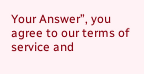Your Answer”, you agree to our terms of service and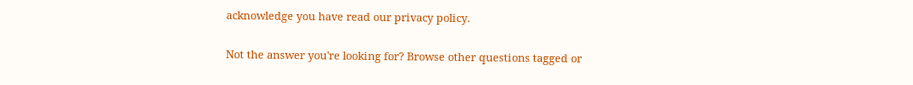acknowledge you have read our privacy policy.

Not the answer you're looking for? Browse other questions tagged or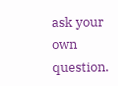ask your own question.